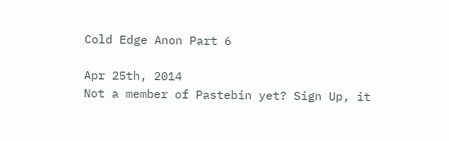Cold Edge Anon Part 6

Apr 25th, 2014
Not a member of Pastebin yet? Sign Up, it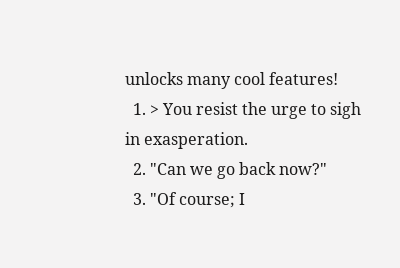unlocks many cool features!
  1. > You resist the urge to sigh in exasperation.
  2. "Can we go back now?"
  3. "Of course; I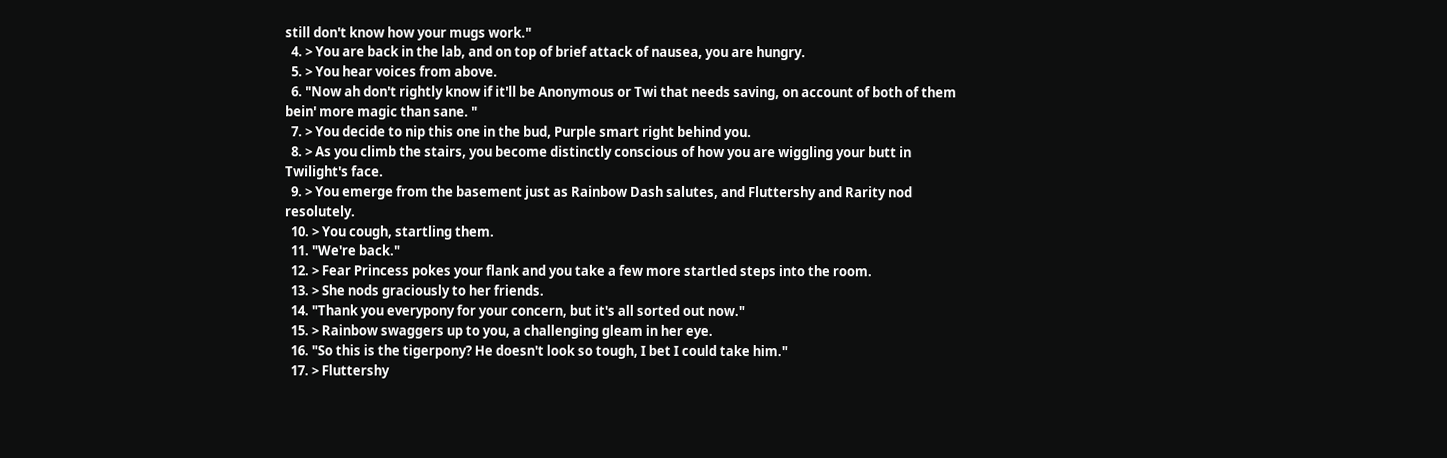still don't know how your mugs work."
  4. > You are back in the lab, and on top of brief attack of nausea, you are hungry.
  5. > You hear voices from above.
  6. "Now ah don't rightly know if it'll be Anonymous or Twi that needs saving, on account of both of them bein' more magic than sane. "
  7. > You decide to nip this one in the bud, Purple smart right behind you.
  8. > As you climb the stairs, you become distinctly conscious of how you are wiggling your butt in Twilight's face.
  9. > You emerge from the basement just as Rainbow Dash salutes, and Fluttershy and Rarity nod resolutely.
  10. > You cough, startling them.
  11. "We're back."
  12. > Fear Princess pokes your flank and you take a few more startled steps into the room.
  13. > She nods graciously to her friends.
  14. "Thank you everypony for your concern, but it's all sorted out now."
  15. > Rainbow swaggers up to you, a challenging gleam in her eye.
  16. "So this is the tigerpony? He doesn't look so tough, I bet I could take him."
  17. > Fluttershy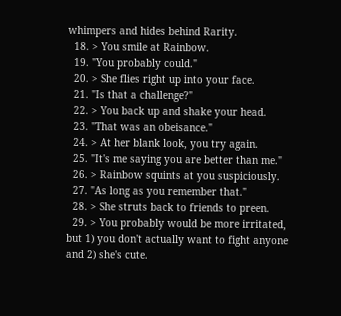whimpers and hides behind Rarity.
  18. > You smile at Rainbow.
  19. "You probably could."
  20. > She flies right up into your face.
  21. "Is that a challenge?"
  22. > You back up and shake your head.
  23. "That was an obeisance."
  24. > At her blank look, you try again.
  25. "It's me saying you are better than me."
  26. > Rainbow squints at you suspiciously.
  27. "As long as you remember that."
  28. > She struts back to friends to preen.
  29. > You probably would be more irritated, but 1) you don't actually want to fight anyone and 2) she's cute.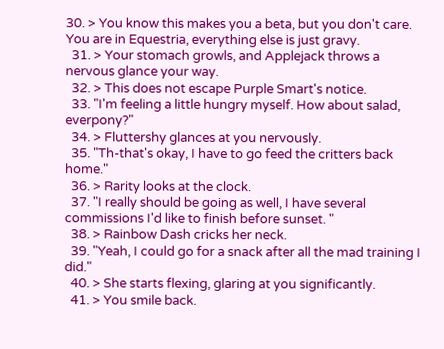30. > You know this makes you a beta, but you don't care. You are in Equestria, everything else is just gravy.
  31. > Your stomach growls, and Applejack throws a nervous glance your way.
  32. > This does not escape Purple Smart's notice.
  33. "I'm feeling a little hungry myself. How about salad, everpony?"
  34. > Fluttershy glances at you nervously.
  35. "Th-that's okay, I have to go feed the critters back home."
  36. > Rarity looks at the clock.
  37. "I really should be going as well, I have several commissions I'd like to finish before sunset. "
  38. > Rainbow Dash cricks her neck.
  39. "Yeah, I could go for a snack after all the mad training I did."
  40. > She starts flexing, glaring at you significantly.
  41. > You smile back.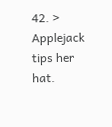42. > Applejack tips her hat.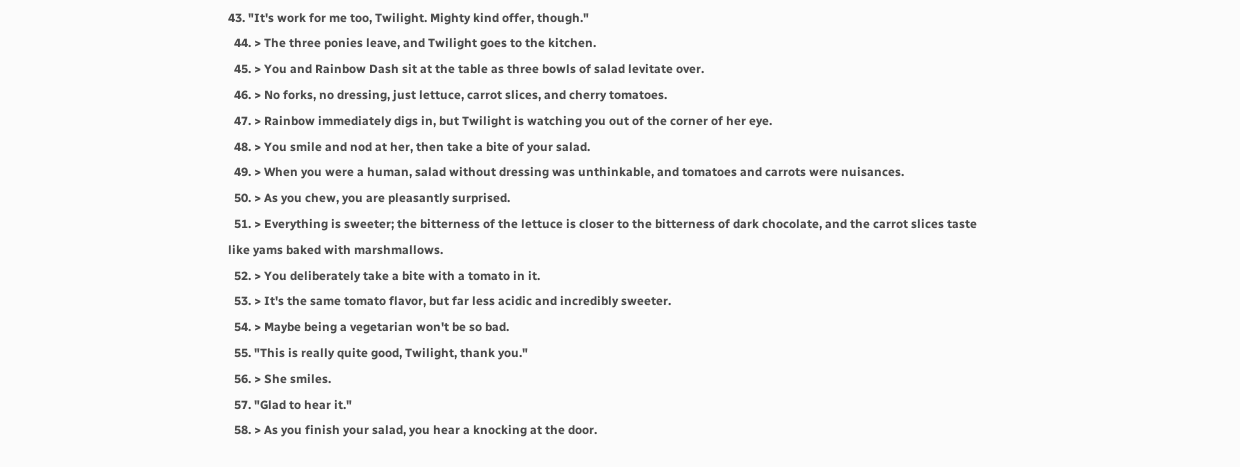43. "It's work for me too, Twilight. Mighty kind offer, though."
  44. > The three ponies leave, and Twilight goes to the kitchen.
  45. > You and Rainbow Dash sit at the table as three bowls of salad levitate over.
  46. > No forks, no dressing, just lettuce, carrot slices, and cherry tomatoes.
  47. > Rainbow immediately digs in, but Twilight is watching you out of the corner of her eye.
  48. > You smile and nod at her, then take a bite of your salad.
  49. > When you were a human, salad without dressing was unthinkable, and tomatoes and carrots were nuisances.
  50. > As you chew, you are pleasantly surprised.
  51. > Everything is sweeter; the bitterness of the lettuce is closer to the bitterness of dark chocolate, and the carrot slices taste like yams baked with marshmallows.
  52. > You deliberately take a bite with a tomato in it.
  53. > It's the same tomato flavor, but far less acidic and incredibly sweeter.
  54. > Maybe being a vegetarian won't be so bad.
  55. "This is really quite good, Twilight, thank you."
  56. > She smiles.
  57. "Glad to hear it."
  58. > As you finish your salad, you hear a knocking at the door.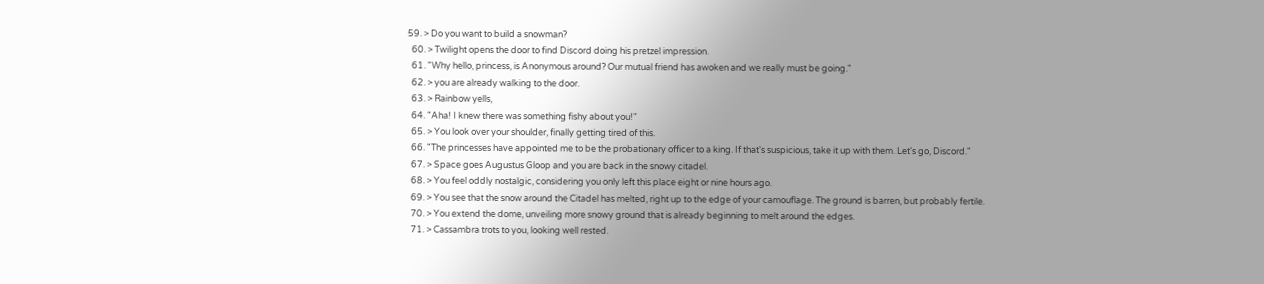59. > Do you want to build a snowman?
  60. > Twilight opens the door to find Discord doing his pretzel impression.
  61. "Why hello, princess, is Anonymous around? Our mutual friend has awoken and we really must be going."
  62. > you are already walking to the door.
  63. > Rainbow yells,
  64. "Aha! I knew there was something fishy about you!"
  65. > You look over your shoulder, finally getting tired of this.
  66. "The princesses have appointed me to be the probationary officer to a king. If that's suspicious, take it up with them. Let's go, Discord."
  67. > Space goes Augustus Gloop and you are back in the snowy citadel.
  68. > You feel oddly nostalgic, considering you only left this place eight or nine hours ago.
  69. > You see that the snow around the Citadel has melted, right up to the edge of your camouflage. The ground is barren, but probably fertile.
  70. > You extend the dome, unveiling more snowy ground that is already beginning to melt around the edges.
  71. > Cassambra trots to you, looking well rested.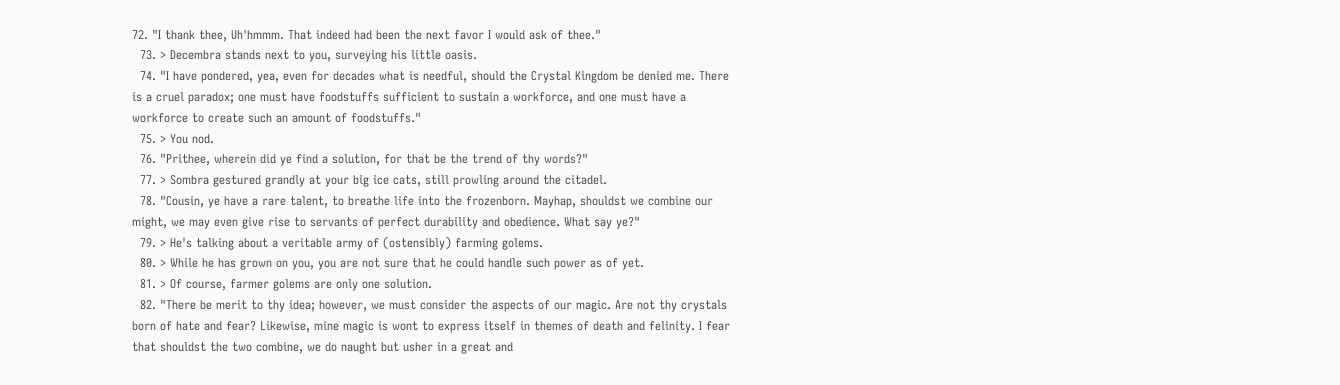72. "I thank thee, Uh'hmmm. That indeed had been the next favor I would ask of thee."
  73. > Decembra stands next to you, surveying his little oasis.
  74. "I have pondered, yea, even for decades what is needful, should the Crystal Kingdom be denied me. There is a cruel paradox; one must have foodstuffs sufficient to sustain a workforce, and one must have a workforce to create such an amount of foodstuffs."
  75. > You nod.
  76. "Prithee, wherein did ye find a solution, for that be the trend of thy words?"
  77. > Sombra gestured grandly at your big ice cats, still prowling around the citadel.
  78. "Cousin, ye have a rare talent, to breathe life into the frozenborn. Mayhap, shouldst we combine our might, we may even give rise to servants of perfect durability and obedience. What say ye?"
  79. > He's talking about a veritable army of (ostensibly) farming golems.
  80. > While he has grown on you, you are not sure that he could handle such power as of yet.
  81. > Of course, farmer golems are only one solution.
  82. "There be merit to thy idea; however, we must consider the aspects of our magic. Are not thy crystals born of hate and fear? Likewise, mine magic is wont to express itself in themes of death and felinity. I fear that shouldst the two combine, we do naught but usher in a great and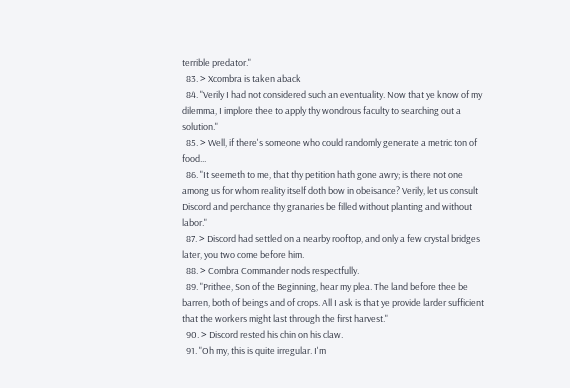terrible predator."
  83. > Xcombra is taken aback
  84. "Verily I had not considered such an eventuality. Now that ye know of my dilemma, I implore thee to apply thy wondrous faculty to searching out a solution."
  85. > Well, if there's someone who could randomly generate a metric ton of food...
  86. "It seemeth to me, that thy petition hath gone awry; is there not one among us for whom reality itself doth bow in obeisance? Verily, let us consult Discord and perchance thy granaries be filled without planting and without labor."
  87. > Discord had settled on a nearby rooftop, and only a few crystal bridges later, you two come before him.
  88. > Combra Commander nods respectfully.
  89. "Prithee, Son of the Beginning, hear my plea. The land before thee be barren, both of beings and of crops. All I ask is that ye provide larder sufficient that the workers might last through the first harvest."
  90. > Discord rested his chin on his claw.
  91. "Oh my, this is quite irregular. I'm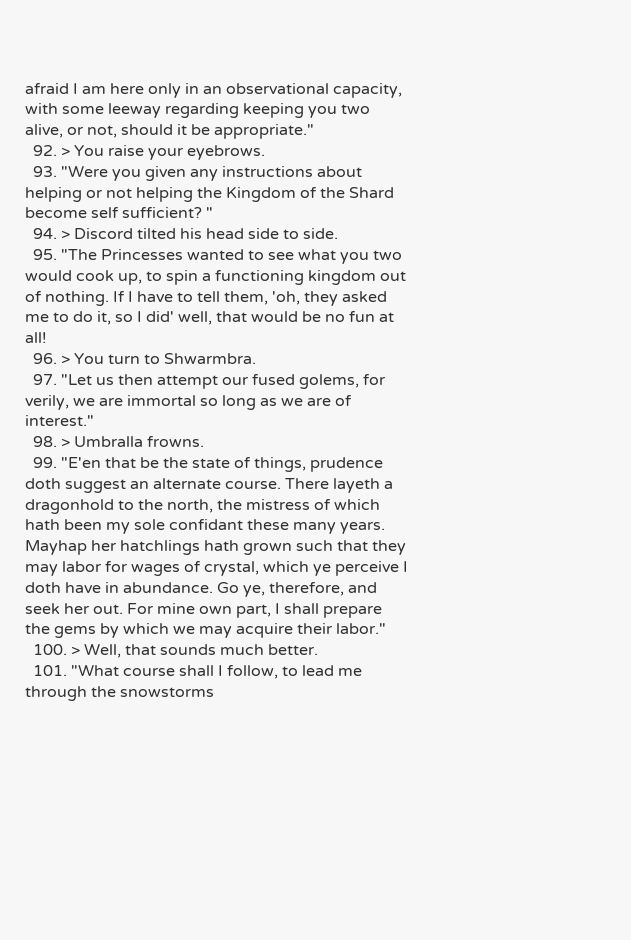afraid I am here only in an observational capacity, with some leeway regarding keeping you two alive, or not, should it be appropriate."
  92. > You raise your eyebrows.
  93. "Were you given any instructions about helping or not helping the Kingdom of the Shard become self sufficient? "
  94. > Discord tilted his head side to side.
  95. "The Princesses wanted to see what you two would cook up, to spin a functioning kingdom out of nothing. If I have to tell them, 'oh, they asked me to do it, so I did' well, that would be no fun at all!
  96. > You turn to Shwarmbra.
  97. "Let us then attempt our fused golems, for verily, we are immortal so long as we are of interest."
  98. > Umbralla frowns.
  99. "E'en that be the state of things, prudence doth suggest an alternate course. There layeth a dragonhold to the north, the mistress of which hath been my sole confidant these many years. Mayhap her hatchlings hath grown such that they may labor for wages of crystal, which ye perceive I doth have in abundance. Go ye, therefore, and seek her out. For mine own part, I shall prepare the gems by which we may acquire their labor."
  100. > Well, that sounds much better.
  101. "What course shall I follow, to lead me through the snowstorms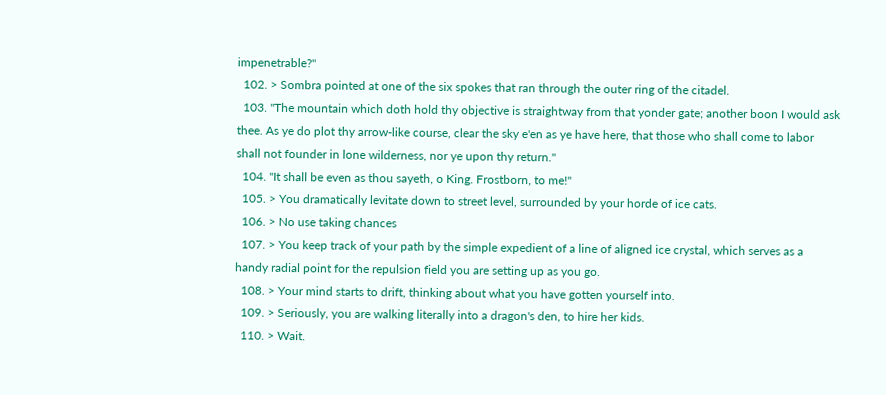impenetrable?"
  102. > Sombra pointed at one of the six spokes that ran through the outer ring of the citadel.
  103. "The mountain which doth hold thy objective is straightway from that yonder gate; another boon I would ask thee. As ye do plot thy arrow-like course, clear the sky e'en as ye have here, that those who shall come to labor shall not founder in lone wilderness, nor ye upon thy return."
  104. "It shall be even as thou sayeth, o King. Frostborn, to me!"
  105. > You dramatically levitate down to street level, surrounded by your horde of ice cats.
  106. > No use taking chances
  107. > You keep track of your path by the simple expedient of a line of aligned ice crystal, which serves as a handy radial point for the repulsion field you are setting up as you go.
  108. > Your mind starts to drift, thinking about what you have gotten yourself into.
  109. > Seriously, you are walking literally into a dragon's den, to hire her kids.
  110. > Wait.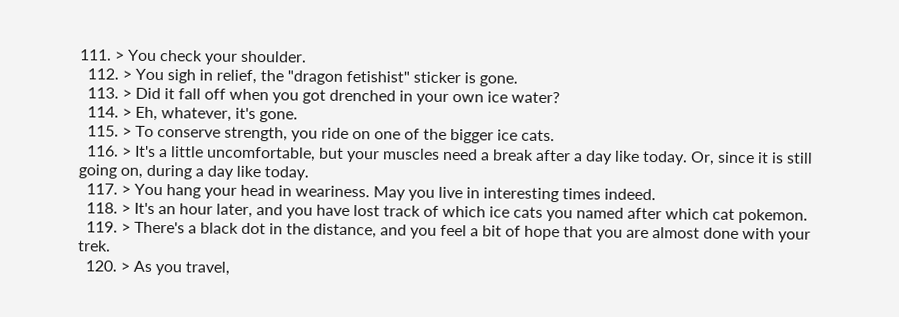111. > You check your shoulder.
  112. > You sigh in relief, the "dragon fetishist" sticker is gone.
  113. > Did it fall off when you got drenched in your own ice water?
  114. > Eh, whatever, it's gone.
  115. > To conserve strength, you ride on one of the bigger ice cats.
  116. > It's a little uncomfortable, but your muscles need a break after a day like today. Or, since it is still going on, during a day like today.
  117. > You hang your head in weariness. May you live in interesting times indeed.
  118. > It's an hour later, and you have lost track of which ice cats you named after which cat pokemon.
  119. > There's a black dot in the distance, and you feel a bit of hope that you are almost done with your trek.
  120. > As you travel,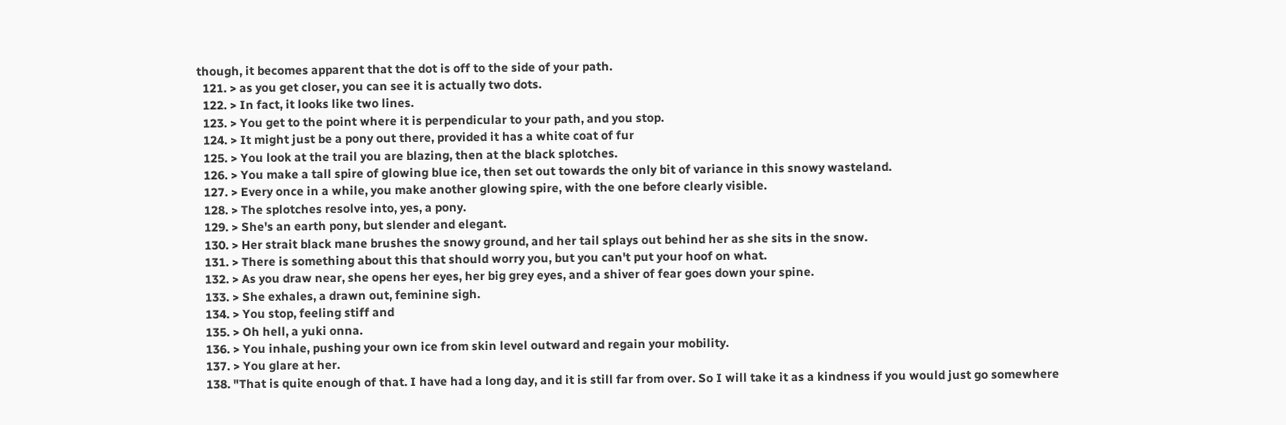though, it becomes apparent that the dot is off to the side of your path.
  121. > as you get closer, you can see it is actually two dots.
  122. > In fact, it looks like two lines.
  123. > You get to the point where it is perpendicular to your path, and you stop.
  124. > It might just be a pony out there, provided it has a white coat of fur
  125. > You look at the trail you are blazing, then at the black splotches.
  126. > You make a tall spire of glowing blue ice, then set out towards the only bit of variance in this snowy wasteland.
  127. > Every once in a while, you make another glowing spire, with the one before clearly visible.
  128. > The splotches resolve into, yes, a pony.
  129. > She's an earth pony, but slender and elegant.
  130. > Her strait black mane brushes the snowy ground, and her tail splays out behind her as she sits in the snow.
  131. > There is something about this that should worry you, but you can't put your hoof on what.
  132. > As you draw near, she opens her eyes, her big grey eyes, and a shiver of fear goes down your spine.
  133. > She exhales, a drawn out, feminine sigh.
  134. > You stop, feeling stiff and
  135. > Oh hell, a yuki onna.
  136. > You inhale, pushing your own ice from skin level outward and regain your mobility.
  137. > You glare at her.
  138. "That is quite enough of that. I have had a long day, and it is still far from over. So I will take it as a kindness if you would just go somewhere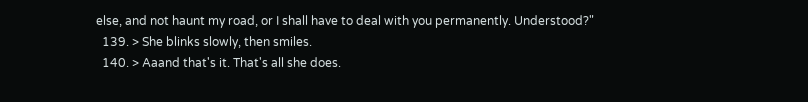else, and not haunt my road, or I shall have to deal with you permanently. Understood?"
  139. > She blinks slowly, then smiles.
  140. > Aaand that's it. That's all she does.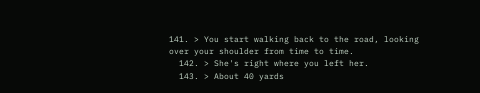141. > You start walking back to the road, looking over your shoulder from time to time.
  142. > She's right where you left her.
  143. > About 40 yards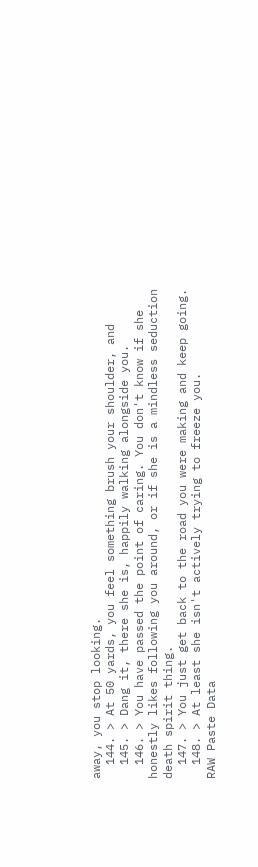away, you stop looking.
  144. > At 50 yards, you feel something brush your shoulder, and
  145. > Dang it, there she is, happily walking alongside you.
  146. > You have passed the point of caring. You don't know if she honestly likes following you around, or if she is a mindless seduction death spirit thing.
  147. > You just get back to the road you were making and keep going.
  148. > At least she isn't actively trying to freeze you.
RAW Paste Data